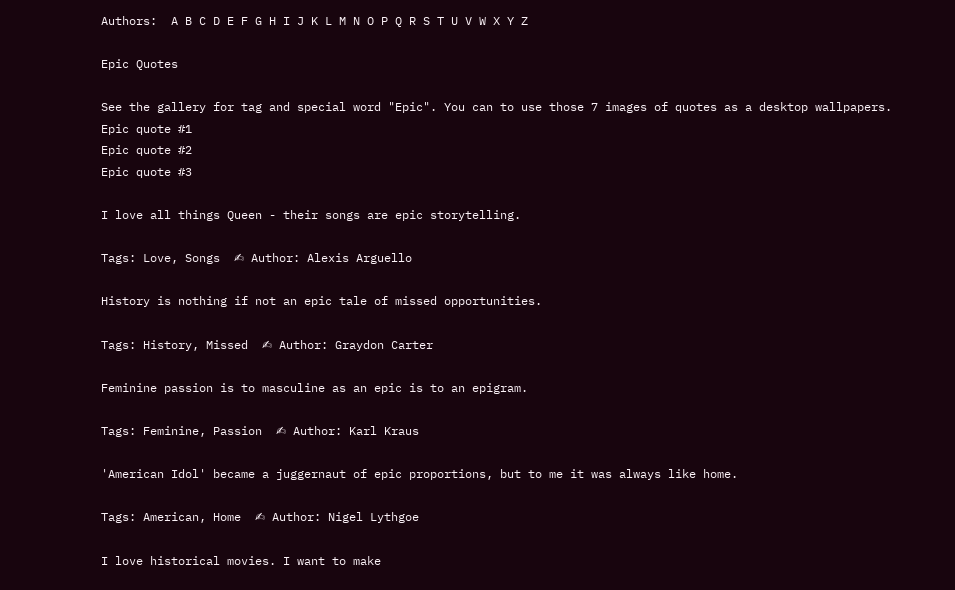Authors:  A B C D E F G H I J K L M N O P Q R S T U V W X Y Z

Epic Quotes

See the gallery for tag and special word "Epic". You can to use those 7 images of quotes as a desktop wallpapers.
Epic quote #1
Epic quote #2
Epic quote #3

I love all things Queen - their songs are epic storytelling.

Tags: Love, Songs  ✍ Author: Alexis Arguello

History is nothing if not an epic tale of missed opportunities.

Tags: History, Missed  ✍ Author: Graydon Carter

Feminine passion is to masculine as an epic is to an epigram.

Tags: Feminine, Passion  ✍ Author: Karl Kraus

'American Idol' became a juggernaut of epic proportions, but to me it was always like home.

Tags: American, Home  ✍ Author: Nigel Lythgoe

I love historical movies. I want to make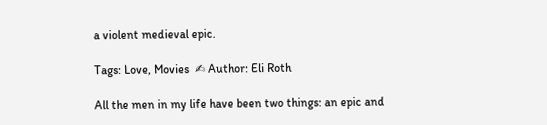a violent medieval epic.

Tags: Love, Movies  ✍ Author: Eli Roth

All the men in my life have been two things: an epic and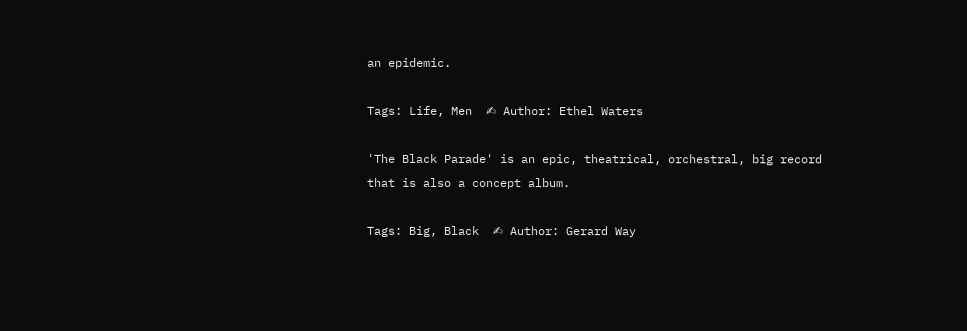an epidemic.

Tags: Life, Men  ✍ Author: Ethel Waters

'The Black Parade' is an epic, theatrical, orchestral, big record that is also a concept album.

Tags: Big, Black  ✍ Author: Gerard Way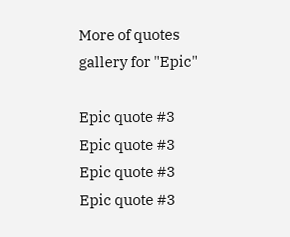More of quotes gallery for "Epic"

Epic quote #3
Epic quote #3
Epic quote #3
Epic quote #3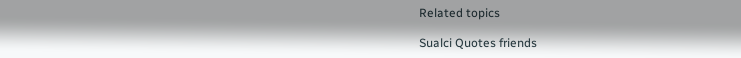Related topics

Sualci Quotes friends